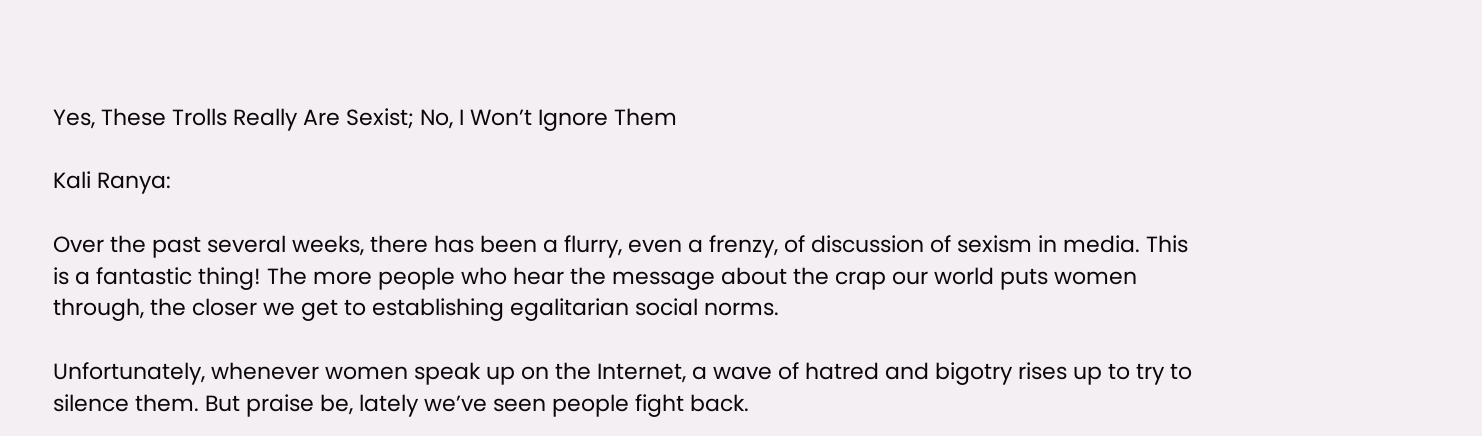Yes, These Trolls Really Are Sexist; No, I Won’t Ignore Them

Kali Ranya:

Over the past several weeks, there has been a flurry, even a frenzy, of discussion of sexism in media. This is a fantastic thing! The more people who hear the message about the crap our world puts women through, the closer we get to establishing egalitarian social norms.

Unfortunately, whenever women speak up on the Internet, a wave of hatred and bigotry rises up to try to silence them. But praise be, lately we’ve seen people fight back.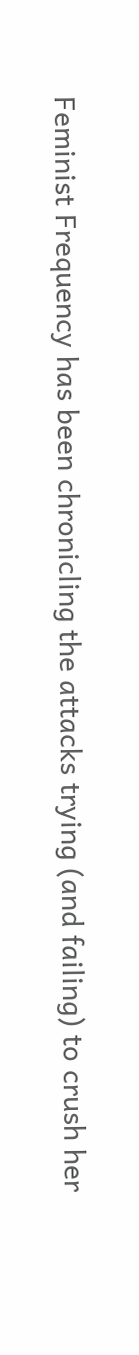Feminist Frequency has been chronicling the attacks trying (and failing) to crush her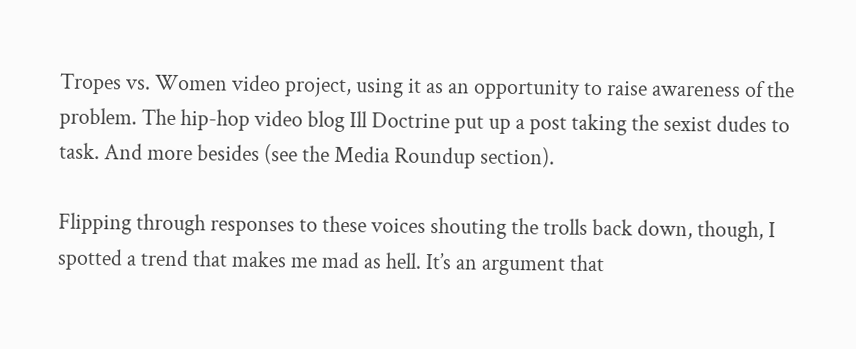Tropes vs. Women video project, using it as an opportunity to raise awareness of the problem. The hip-hop video blog Ill Doctrine put up a post taking the sexist dudes to task. And more besides (see the Media Roundup section).

Flipping through responses to these voices shouting the trolls back down, though, I spotted a trend that makes me mad as hell. It’s an argument that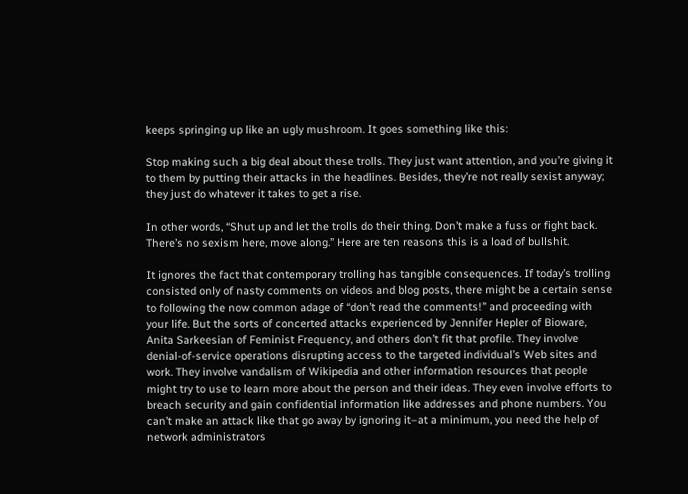keeps springing up like an ugly mushroom. It goes something like this:

Stop making such a big deal about these trolls. They just want attention, and you’re giving it to them by putting their attacks in the headlines. Besides, they’re not really sexist anyway; they just do whatever it takes to get a rise.

In other words, “Shut up and let the trolls do their thing. Don’t make a fuss or fight back. There’s no sexism here, move along.” Here are ten reasons this is a load of bullshit.

It ignores the fact that contemporary trolling has tangible consequences. If today’s trolling consisted only of nasty comments on videos and blog posts, there might be a certain sense to following the now common adage of “don’t read the comments!” and proceeding with your life. But the sorts of concerted attacks experienced by Jennifer Hepler of Bioware, Anita Sarkeesian of Feminist Frequency, and others don’t fit that profile. They involve denial-of-service operations disrupting access to the targeted individual’s Web sites and work. They involve vandalism of Wikipedia and other information resources that people might try to use to learn more about the person and their ideas. They even involve efforts to breach security and gain confidential information like addresses and phone numbers. You can’t make an attack like that go away by ignoring it–at a minimum, you need the help of network administrators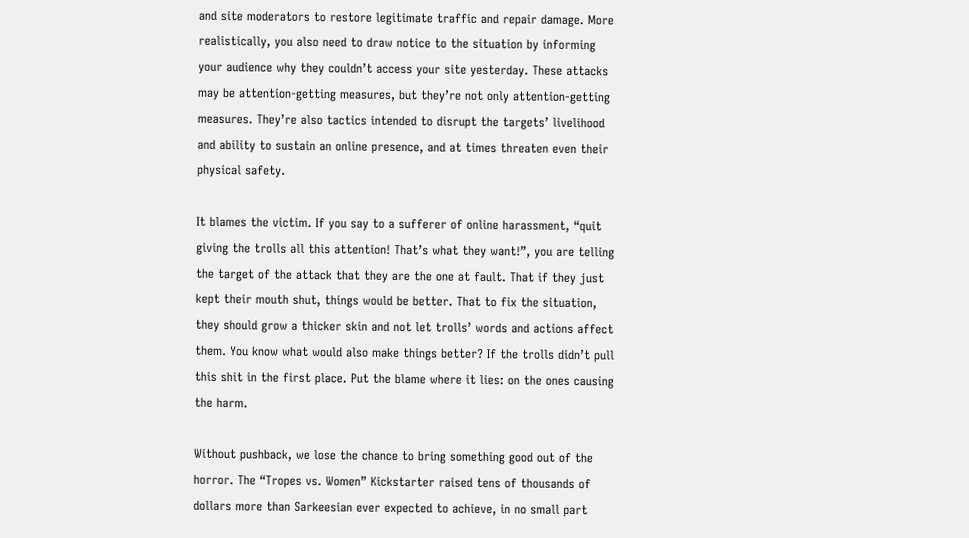and site moderators to restore legitimate traffic and repair damage. More realistically, you also need to draw notice to the situation by informing your audience why they couldn’t access your site yesterday. These attacks may be attention-getting measures, but they’re not only attention-getting measures. They’re also tactics intended to disrupt the targets’ livelihood and ability to sustain an online presence, and at times threaten even their physical safety.

It blames the victim. If you say to a sufferer of online harassment, “quit giving the trolls all this attention! That’s what they want!”, you are telling the target of the attack that they are the one at fault. That if they just kept their mouth shut, things would be better. That to fix the situation, they should grow a thicker skin and not let trolls’ words and actions affect them. You know what would also make things better? If the trolls didn’t pull this shit in the first place. Put the blame where it lies: on the ones causing the harm.

Without pushback, we lose the chance to bring something good out of the horror. The “Tropes vs. Women” Kickstarter raised tens of thousands of dollars more than Sarkeesian ever expected to achieve, in no small part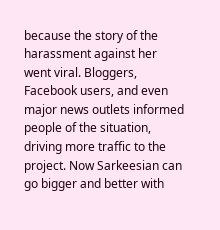because the story of the harassment against her went viral. Bloggers, Facebook users, and even major news outlets informed people of the situation, driving more traffic to the project. Now Sarkeesian can go bigger and better with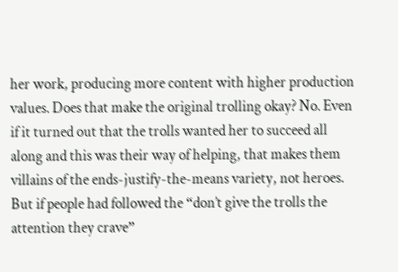her work, producing more content with higher production values. Does that make the original trolling okay? No. Even if it turned out that the trolls wanted her to succeed all along and this was their way of helping, that makes them villains of the ends-justify-the-means variety, not heroes. But if people had followed the “don’t give the trolls the attention they crave”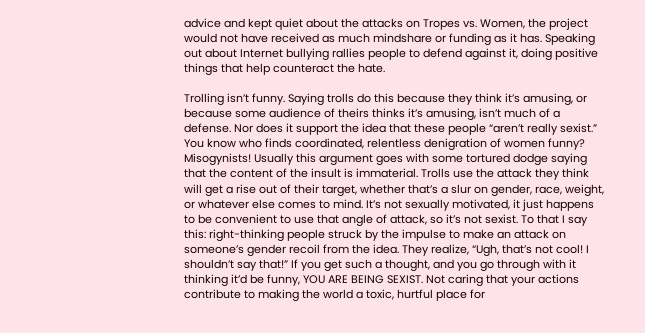advice and kept quiet about the attacks on Tropes vs. Women, the project would not have received as much mindshare or funding as it has. Speaking out about Internet bullying rallies people to defend against it, doing positive things that help counteract the hate.

Trolling isn’t funny. Saying trolls do this because they think it’s amusing, or because some audience of theirs thinks it’s amusing, isn’t much of a defense. Nor does it support the idea that these people “aren’t really sexist.” You know who finds coordinated, relentless denigration of women funny? Misogynists! Usually this argument goes with some tortured dodge saying that the content of the insult is immaterial. Trolls use the attack they think will get a rise out of their target, whether that’s a slur on gender, race, weight, or whatever else comes to mind. It’s not sexually motivated, it just happens to be convenient to use that angle of attack, so it’s not sexist. To that I say this: right-thinking people struck by the impulse to make an attack on someone’s gender recoil from the idea. They realize, “Ugh, that’s not cool! I shouldn’t say that!” If you get such a thought, and you go through with it thinking it’d be funny, YOU ARE BEING SEXIST. Not caring that your actions contribute to making the world a toxic, hurtful place for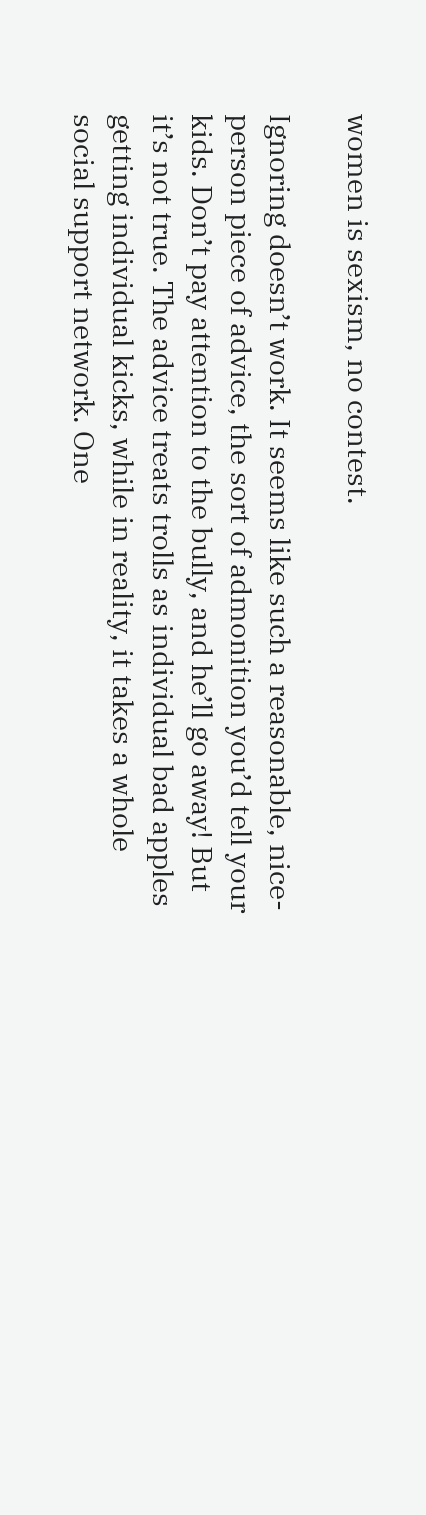women is sexism, no contest.

Ignoring doesn’t work. It seems like such a reasonable, nice-person piece of advice, the sort of admonition you’d tell your kids. Don’t pay attention to the bully, and he’ll go away! But it’s not true. The advice treats trolls as individual bad apples getting individual kicks, while in reality, it takes a whole social support network. One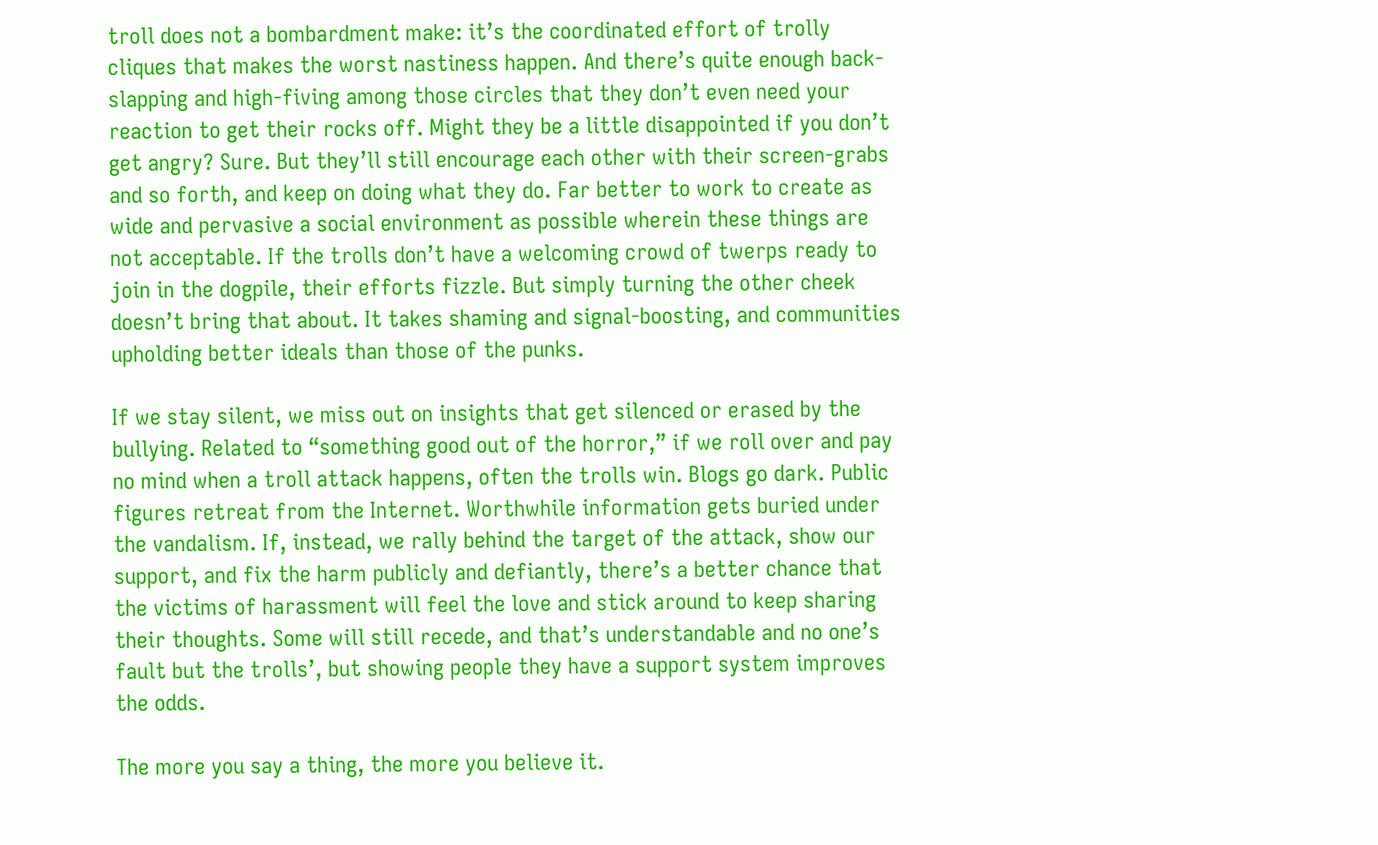troll does not a bombardment make: it’s the coordinated effort of trolly cliques that makes the worst nastiness happen. And there’s quite enough back-slapping and high-fiving among those circles that they don’t even need your reaction to get their rocks off. Might they be a little disappointed if you don’t get angry? Sure. But they’ll still encourage each other with their screen-grabs and so forth, and keep on doing what they do. Far better to work to create as wide and pervasive a social environment as possible wherein these things are not acceptable. If the trolls don’t have a welcoming crowd of twerps ready to join in the dogpile, their efforts fizzle. But simply turning the other cheek doesn’t bring that about. It takes shaming and signal-boosting, and communities upholding better ideals than those of the punks.

If we stay silent, we miss out on insights that get silenced or erased by the bullying. Related to “something good out of the horror,” if we roll over and pay no mind when a troll attack happens, often the trolls win. Blogs go dark. Public figures retreat from the Internet. Worthwhile information gets buried under the vandalism. If, instead, we rally behind the target of the attack, show our support, and fix the harm publicly and defiantly, there’s a better chance that the victims of harassment will feel the love and stick around to keep sharing their thoughts. Some will still recede, and that’s understandable and no one’s fault but the trolls’, but showing people they have a support system improves the odds.

The more you say a thing, the more you believe it.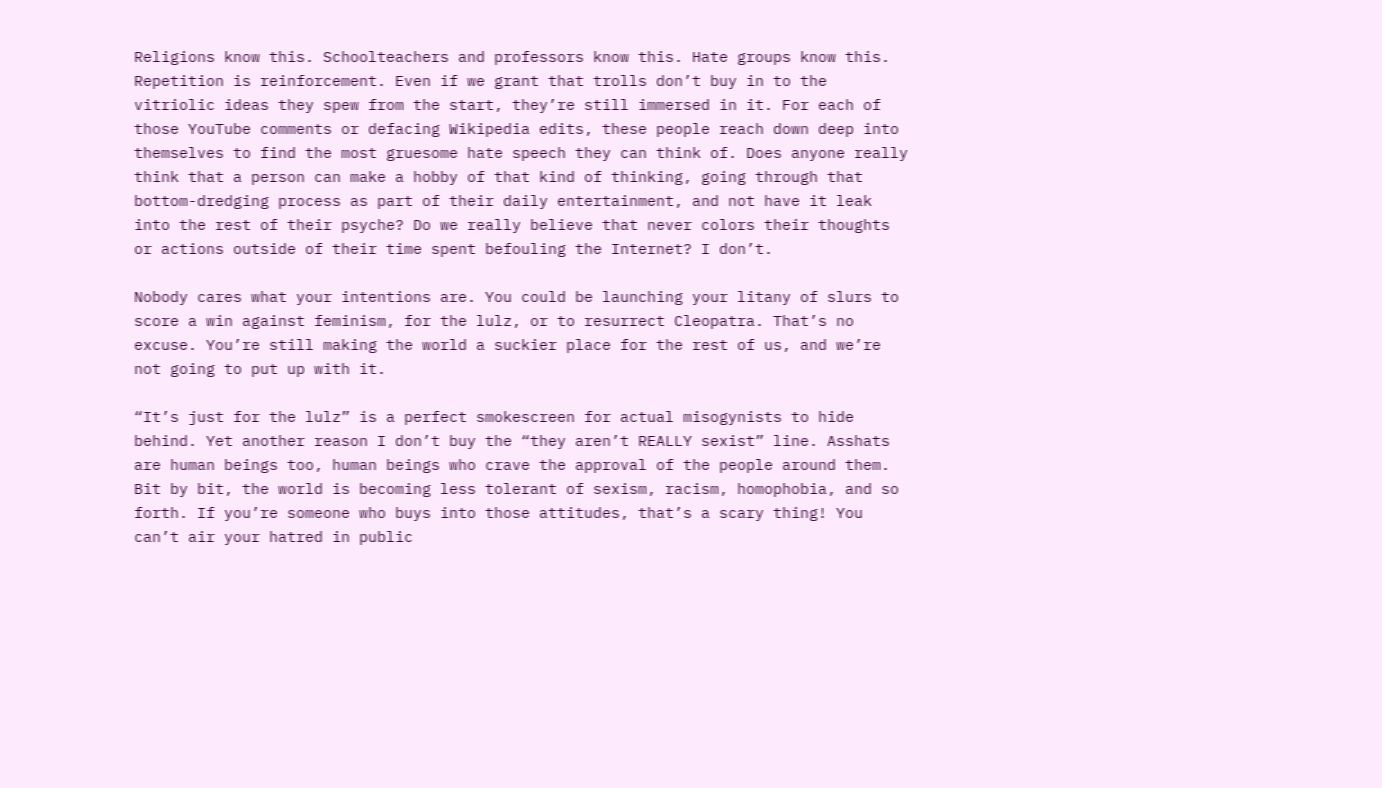Religions know this. Schoolteachers and professors know this. Hate groups know this. Repetition is reinforcement. Even if we grant that trolls don’t buy in to the vitriolic ideas they spew from the start, they’re still immersed in it. For each of those YouTube comments or defacing Wikipedia edits, these people reach down deep into themselves to find the most gruesome hate speech they can think of. Does anyone really think that a person can make a hobby of that kind of thinking, going through that bottom-dredging process as part of their daily entertainment, and not have it leak into the rest of their psyche? Do we really believe that never colors their thoughts or actions outside of their time spent befouling the Internet? I don’t.

Nobody cares what your intentions are. You could be launching your litany of slurs to score a win against feminism, for the lulz, or to resurrect Cleopatra. That’s no excuse. You’re still making the world a suckier place for the rest of us, and we’re not going to put up with it.

“It’s just for the lulz” is a perfect smokescreen for actual misogynists to hide behind. Yet another reason I don’t buy the “they aren’t REALLY sexist” line. Asshats are human beings too, human beings who crave the approval of the people around them. Bit by bit, the world is becoming less tolerant of sexism, racism, homophobia, and so forth. If you’re someone who buys into those attitudes, that’s a scary thing! You can’t air your hatred in public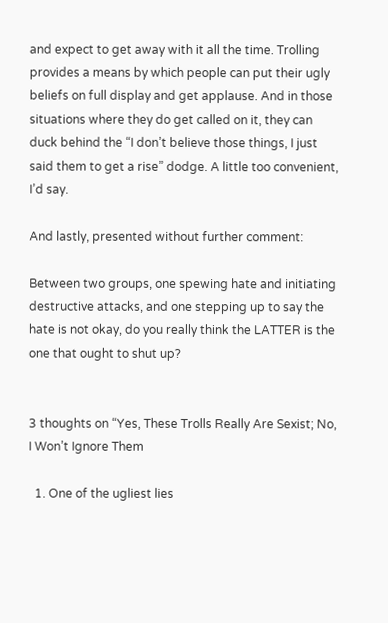and expect to get away with it all the time. Trolling provides a means by which people can put their ugly beliefs on full display and get applause. And in those situations where they do get called on it, they can duck behind the “I don’t believe those things, I just said them to get a rise” dodge. A little too convenient, I’d say.

And lastly, presented without further comment:

Between two groups, one spewing hate and initiating destructive attacks, and one stepping up to say the hate is not okay, do you really think the LATTER is the one that ought to shut up?


3 thoughts on “Yes, These Trolls Really Are Sexist; No, I Won’t Ignore Them

  1. One of the ugliest lies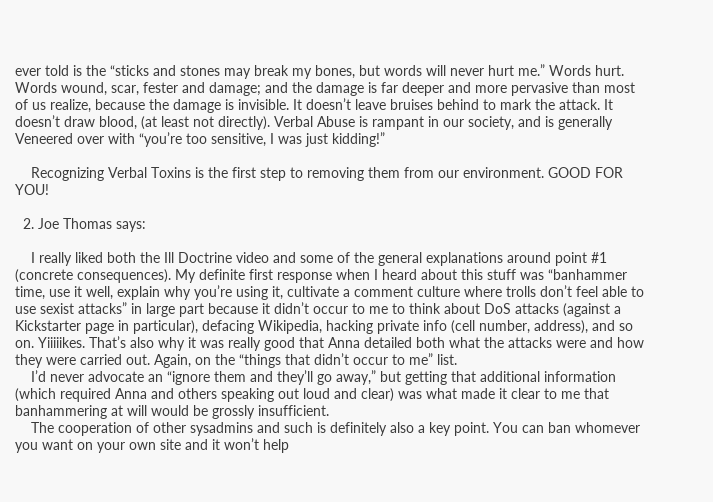ever told is the “sticks and stones may break my bones, but words will never hurt me.” Words hurt. Words wound, scar, fester and damage; and the damage is far deeper and more pervasive than most of us realize, because the damage is invisible. It doesn’t leave bruises behind to mark the attack. It doesn’t draw blood, (at least not directly). Verbal Abuse is rampant in our society, and is generally Veneered over with “you’re too sensitive, I was just kidding!”

    Recognizing Verbal Toxins is the first step to removing them from our environment. GOOD FOR YOU!

  2. Joe Thomas says:

    I really liked both the Ill Doctrine video and some of the general explanations around point #1 (concrete consequences). My definite first response when I heard about this stuff was “banhammer time, use it well, explain why you’re using it, cultivate a comment culture where trolls don’t feel able to use sexist attacks” in large part because it didn’t occur to me to think about DoS attacks (against a Kickstarter page in particular), defacing Wikipedia, hacking private info (cell number, address), and so on. Yiiiiikes. That’s also why it was really good that Anna detailed both what the attacks were and how they were carried out. Again, on the “things that didn’t occur to me” list.
    I’d never advocate an “ignore them and they’ll go away,” but getting that additional information (which required Anna and others speaking out loud and clear) was what made it clear to me that banhammering at will would be grossly insufficient.
    The cooperation of other sysadmins and such is definitely also a key point. You can ban whomever you want on your own site and it won’t help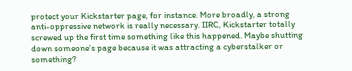protect your Kickstarter page, for instance. More broadly, a strong anti-oppressive network is really necessary. IIRC, Kickstarter totally screwed up the first time something like this happened. Maybe shutting down someone’s page because it was attracting a cyberstalker or something?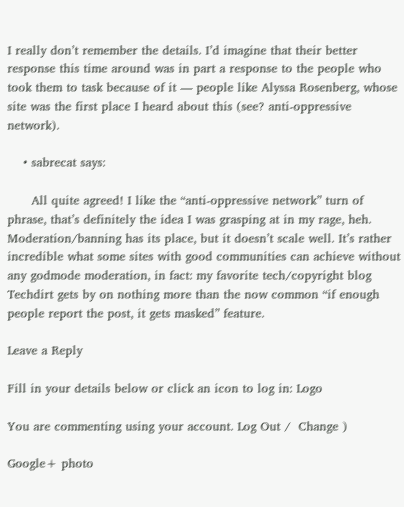I really don’t remember the details. I’d imagine that their better response this time around was in part a response to the people who took them to task because of it — people like Alyssa Rosenberg, whose site was the first place I heard about this (see? anti-oppressive network).

    • sabrecat says:

      All quite agreed! I like the “anti-oppressive network” turn of phrase, that’s definitely the idea I was grasping at in my rage, heh. Moderation/banning has its place, but it doesn’t scale well. It’s rather incredible what some sites with good communities can achieve without any godmode moderation, in fact: my favorite tech/copyright blog Techdirt gets by on nothing more than the now common “if enough people report the post, it gets masked” feature.

Leave a Reply

Fill in your details below or click an icon to log in: Logo

You are commenting using your account. Log Out /  Change )

Google+ photo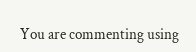You are commenting using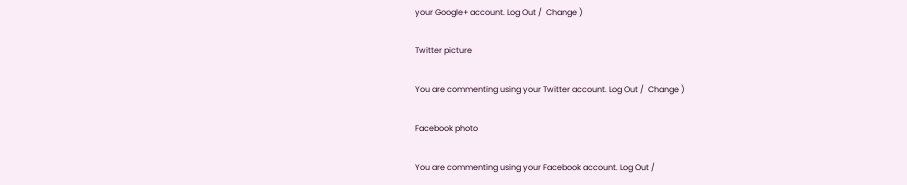your Google+ account. Log Out /  Change )

Twitter picture

You are commenting using your Twitter account. Log Out /  Change )

Facebook photo

You are commenting using your Facebook account. Log Out /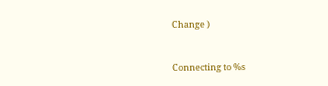Change )


Connecting to %s